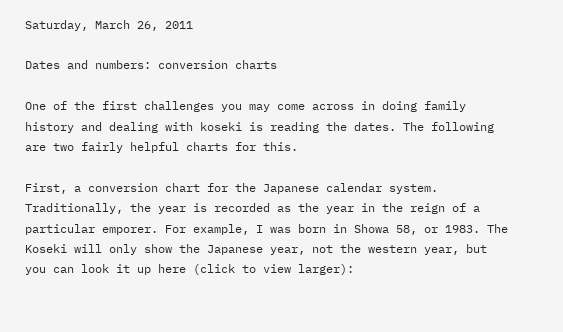Saturday, March 26, 2011

Dates and numbers: conversion charts

One of the first challenges you may come across in doing family history and dealing with koseki is reading the dates. The following are two fairly helpful charts for this.

First, a conversion chart for the Japanese calendar system. Traditionally, the year is recorded as the year in the reign of a particular emporer. For example, I was born in Showa 58, or 1983. The Koseki will only show the Japanese year, not the western year, but you can look it up here (click to view larger):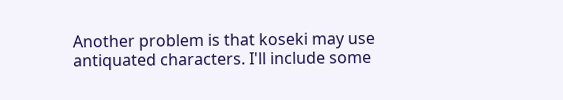Another problem is that koseki may use antiquated characters. I'll include some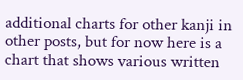additional charts for other kanji in other posts, but for now here is a chart that shows various written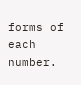forms of each number.